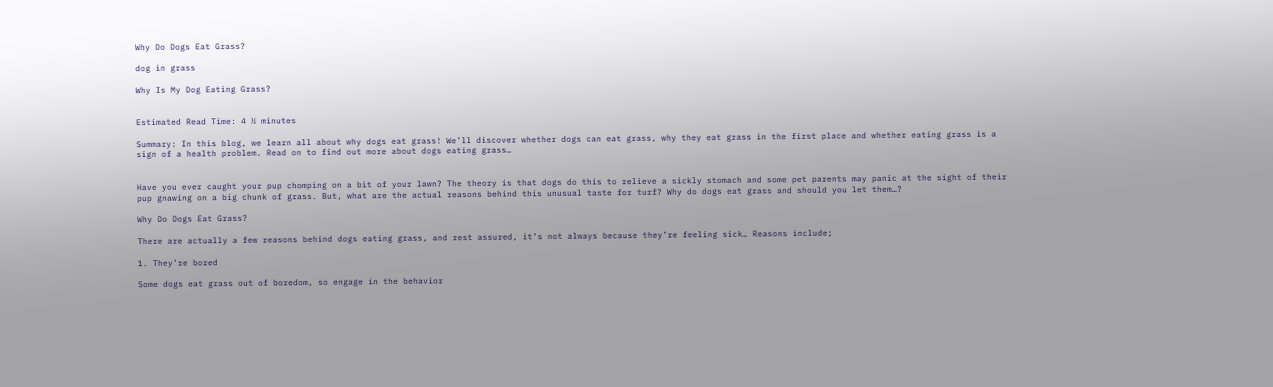Why Do Dogs Eat Grass?

dog in grass

Why Is My Dog Eating Grass?


Estimated Read Time: 4 ½ minutes

Summary: In this blog, we learn all about why dogs eat grass! We’ll discover whether dogs can eat grass, why they eat grass in the first place and whether eating grass is a sign of a health problem. Read on to find out more about dogs eating grass…


Have you ever caught your pup chomping on a bit of your lawn? The theory is that dogs do this to relieve a sickly stomach and some pet parents may panic at the sight of their pup gnawing on a big chunk of grass. But, what are the actual reasons behind this unusual taste for turf? Why do dogs eat grass and should you let them…?

Why Do Dogs Eat Grass?

There are actually a few reasons behind dogs eating grass, and rest assured, it’s not always because they’re feeling sick… Reasons include;

1. They’re bored

Some dogs eat grass out of boredom, so engage in the behavior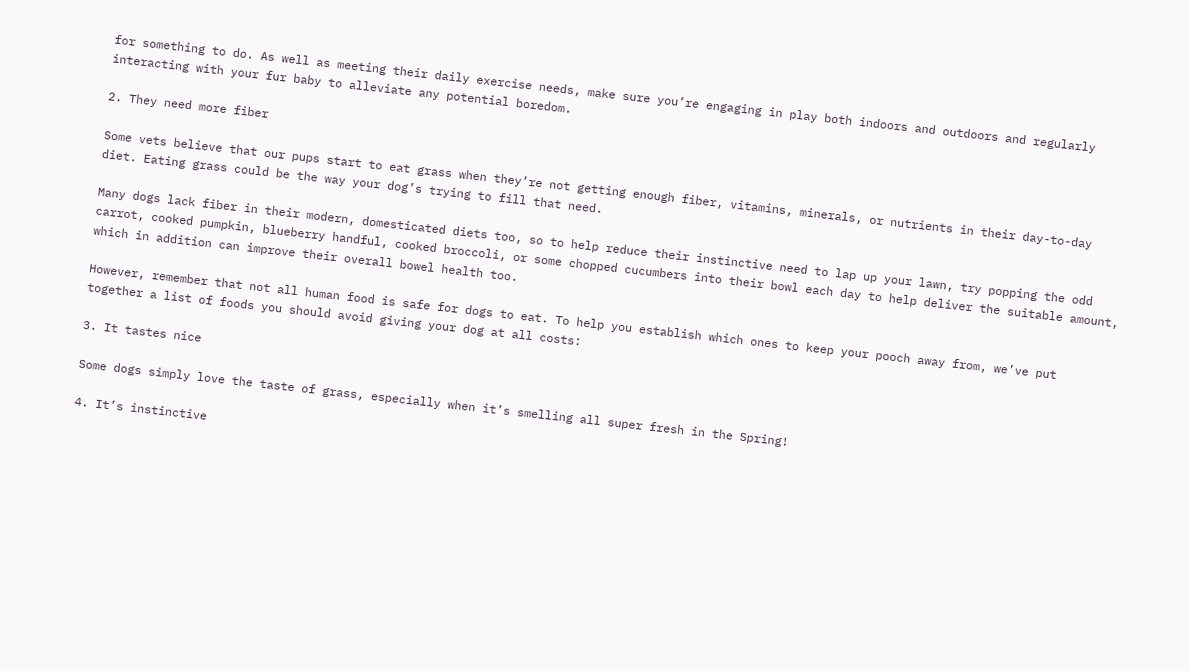for something to do. As well as meeting their daily exercise needs, make sure you’re engaging in play both indoors and outdoors and regularly interacting with your fur baby to alleviate any potential boredom.

2. They need more fiber

Some vets believe that our pups start to eat grass when they’re not getting enough fiber, vitamins, minerals, or nutrients in their day-to-day diet. Eating grass could be the way your dog’s trying to fill that need.

Many dogs lack fiber in their modern, domesticated diets too, so to help reduce their instinctive need to lap up your lawn, try popping the odd carrot, cooked pumpkin, blueberry handful, cooked broccoli, or some chopped cucumbers into their bowl each day to help deliver the suitable amount, which in addition can improve their overall bowel health too.

However, remember that not all human food is safe for dogs to eat. To help you establish which ones to keep your pooch away from, we’ve put together a list of foods you should avoid giving your dog at all costs:

3. It tastes nice

Some dogs simply love the taste of grass, especially when it’s smelling all super fresh in the Spring!

4. It’s instinctive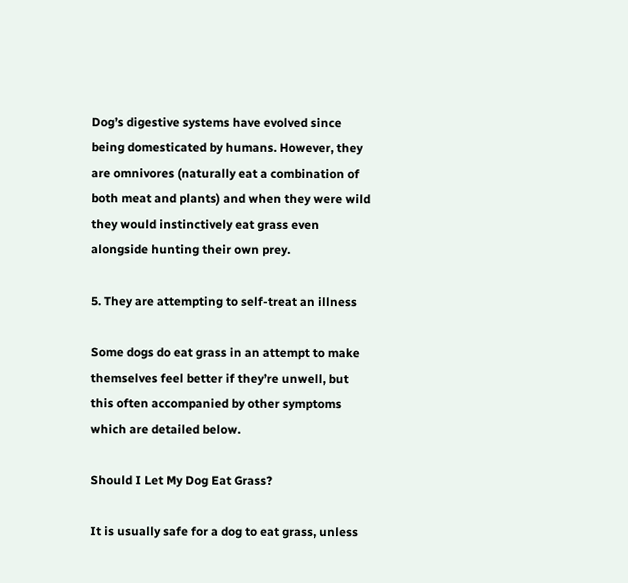Dog’s digestive systems have evolved since being domesticated by humans. However, they are omnivores (naturally eat a combination of both meat and plants) and when they were wild they would instinctively eat grass even alongside hunting their own prey.

5. They are attempting to self-treat an illness

Some dogs do eat grass in an attempt to make themselves feel better if they’re unwell, but this often accompanied by other symptoms which are detailed below.

Should I Let My Dog Eat Grass?

It is usually safe for a dog to eat grass, unless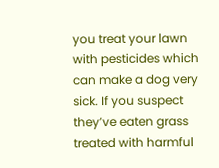you treat your lawn with pesticides which can make a dog very sick. If you suspect they’ve eaten grass treated with harmful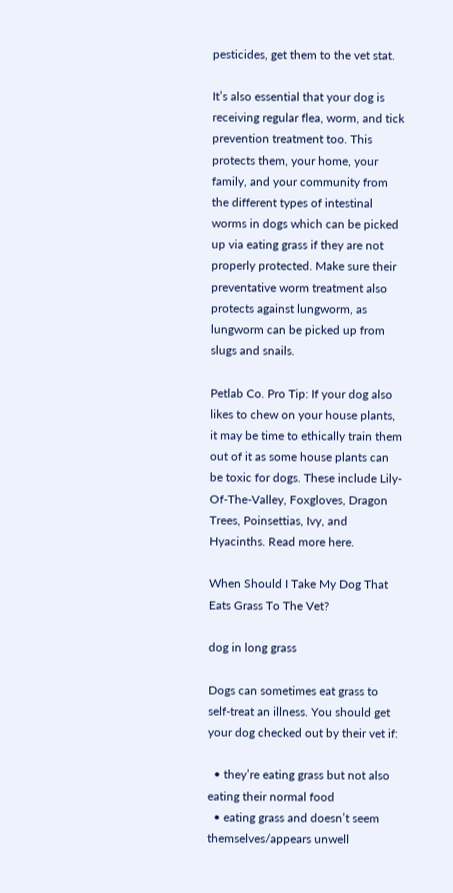pesticides, get them to the vet stat.

It’s also essential that your dog is receiving regular flea, worm, and tick prevention treatment too. This protects them, your home, your family, and your community from the different types of intestinal worms in dogs which can be picked up via eating grass if they are not properly protected. Make sure their preventative worm treatment also protects against lungworm, as lungworm can be picked up from slugs and snails.

Petlab Co. Pro Tip: If your dog also likes to chew on your house plants, it may be time to ethically train them out of it as some house plants can be toxic for dogs. These include Lily-Of-The-Valley, Foxgloves, Dragon Trees, Poinsettias, Ivy, and Hyacinths. Read more here.

When Should I Take My Dog That Eats Grass To The Vet?

dog in long grass

Dogs can sometimes eat grass to self-treat an illness. You should get your dog checked out by their vet if:

  • they’re eating grass but not also eating their normal food
  • eating grass and doesn’t seem themselves/appears unwell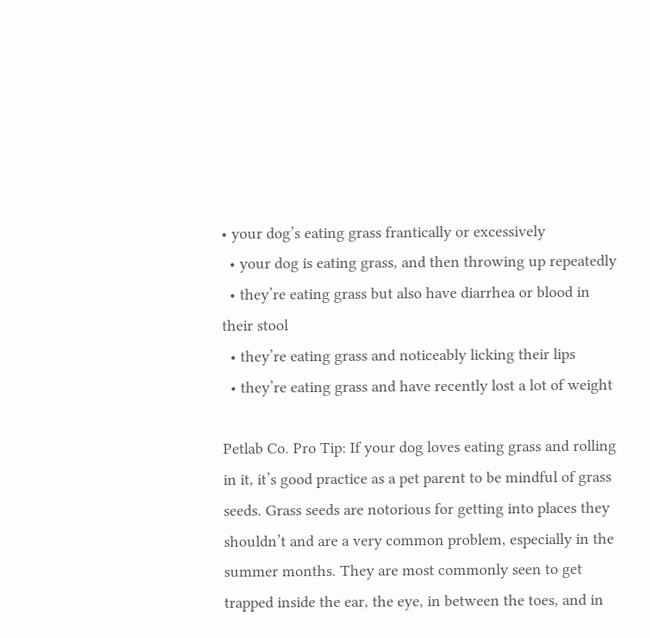• your dog’s eating grass frantically or excessively
  • your dog is eating grass, and then throwing up repeatedly
  • they’re eating grass but also have diarrhea or blood in their stool
  • they’re eating grass and noticeably licking their lips
  • they’re eating grass and have recently lost a lot of weight

Petlab Co. Pro Tip: If your dog loves eating grass and rolling in it, it’s good practice as a pet parent to be mindful of grass seeds. Grass seeds are notorious for getting into places they shouldn’t and are a very common problem, especially in the summer months. They are most commonly seen to get trapped inside the ear, the eye, in between the toes, and in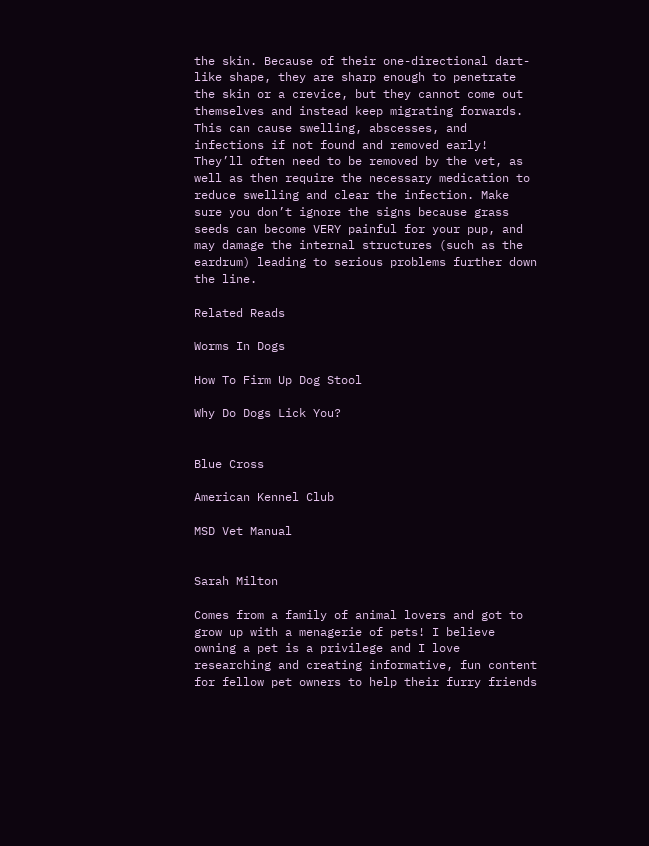the skin. Because of their one-directional dart-like shape, they are sharp enough to penetrate the skin or a crevice, but they cannot come out themselves and instead keep migrating forwards. This can cause swelling, abscesses, and infections if not found and removed early! They’ll often need to be removed by the vet, as well as then require the necessary medication to reduce swelling and clear the infection. Make sure you don’t ignore the signs because grass seeds can become VERY painful for your pup, and may damage the internal structures (such as the eardrum) leading to serious problems further down the line.

Related Reads

Worms In Dogs

How To Firm Up Dog Stool

Why Do Dogs Lick You?


Blue Cross

American Kennel Club

MSD Vet Manual


Sarah Milton

Comes from a family of animal lovers and got to grow up with a menagerie of pets! I believe owning a pet is a privilege and I love researching and creating informative, fun content for fellow pet owners to help their furry friends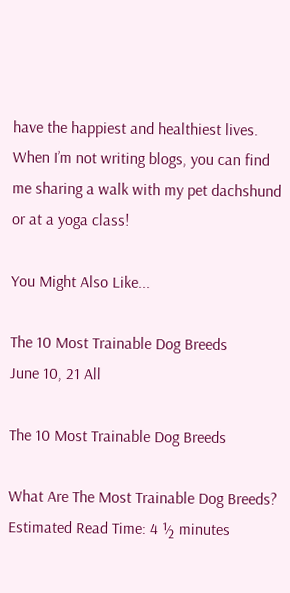have the happiest and healthiest lives. When I’m not writing blogs, you can find me sharing a walk with my pet dachshund or at a yoga class!

You Might Also Like...

The 10 Most Trainable Dog Breeds
June 10, 21 All

The 10 Most Trainable Dog Breeds

What Are The Most Trainable Dog Breeds?    Estimated Read Time: 4 ½ minutes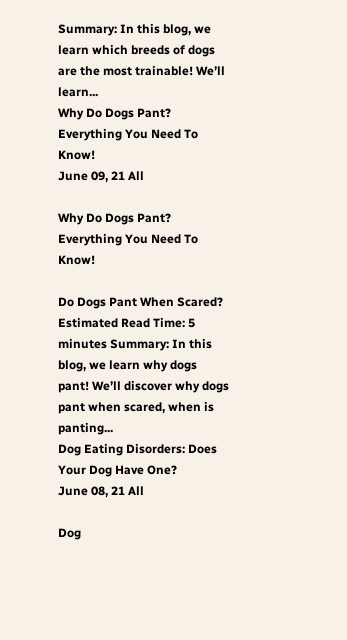Summary: In this blog, we learn which breeds of dogs are the most trainable! We’ll learn...
Why Do Dogs Pant? Everything You Need To Know!
June 09, 21 All

Why Do Dogs Pant? Everything You Need To Know!

Do Dogs Pant When Scared?   Estimated Read Time: 5 minutes Summary: In this blog, we learn why dogs pant! We’ll discover why dogs pant when scared, when is panting...
Dog Eating Disorders: Does Your Dog Have One?
June 08, 21 All

Dog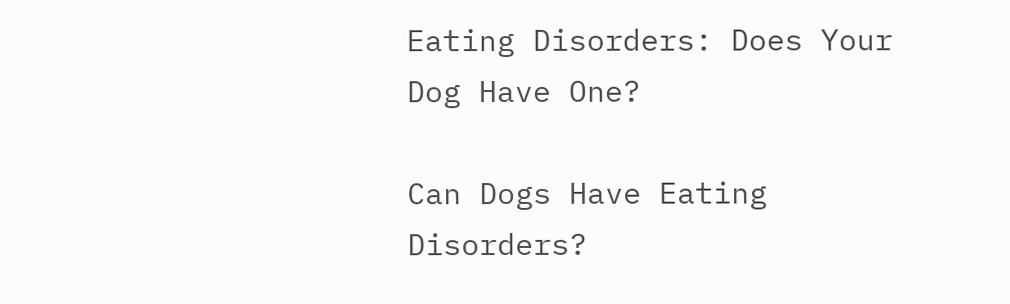Eating Disorders: Does Your Dog Have One?

Can Dogs Have Eating Disorders?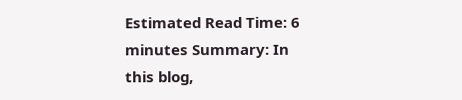Estimated Read Time: 6 minutes Summary: In this blog,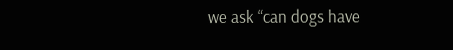we ask “can dogs have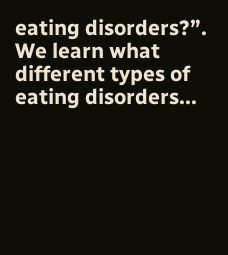eating disorders?”. We learn what different types of eating disorders...